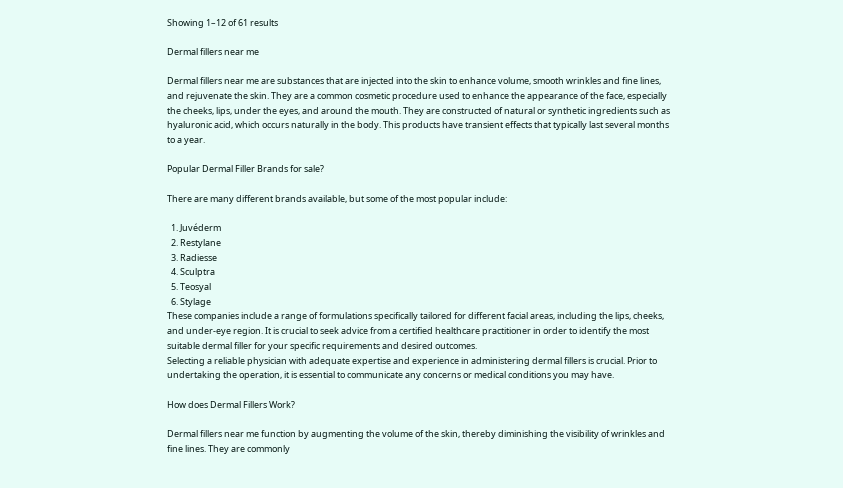Showing 1–12 of 61 results

Dermal fillers near me

Dermal fillers near me are substances that are injected into the skin to enhance volume, smooth wrinkles and fine lines, and rejuvenate the skin. They are a common cosmetic procedure used to enhance the appearance of the face, especially the cheeks, lips, under the eyes, and around the mouth. They are constructed of natural or synthetic ingredients such as hyaluronic acid, which occurs naturally in the body. This products have transient effects that typically last several months to a year.

Popular Dermal Filler Brands for sale?

There are many different brands available, but some of the most popular include:

  1. Juvéderm
  2. Restylane
  3. Radiesse
  4. Sculptra
  5. Teosyal
  6. Stylage
These companies include a range of formulations specifically tailored for different facial areas, including the lips, cheeks, and under-eye region. It is crucial to seek advice from a certified healthcare practitioner in order to identify the most suitable dermal filler for your specific requirements and desired outcomes.
Selecting a reliable physician with adequate expertise and experience in administering dermal fillers is crucial. Prior to undertaking the operation, it is essential to communicate any concerns or medical conditions you may have.

How does Dermal Fillers Work?

Dermal fillers near me function by augmenting the volume of the skin, thereby diminishing the visibility of wrinkles and fine lines. They are commonly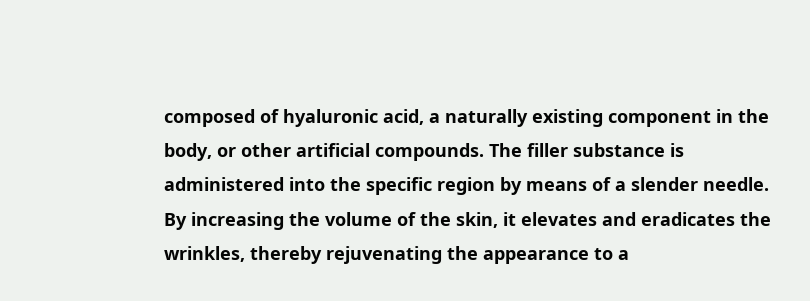composed of hyaluronic acid, a naturally existing component in the body, or other artificial compounds. The filler substance is administered into the specific region by means of a slender needle. By increasing the volume of the skin, it elevates and eradicates the wrinkles, thereby rejuvenating the appearance to a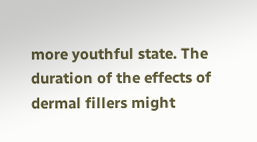more youthful state. The duration of the effects of dermal fillers might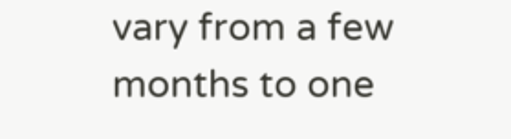vary from a few months to one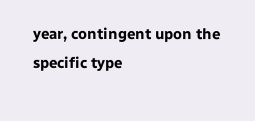year, contingent upon the specific type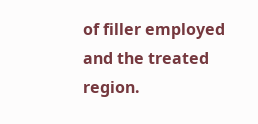of filler employed and the treated region.